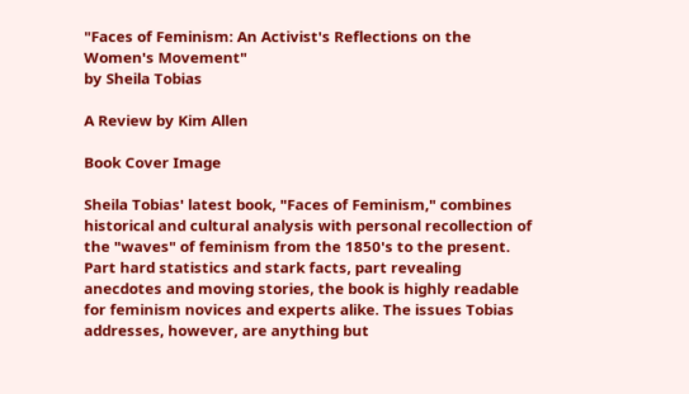"Faces of Feminism: An Activist's Reflections on the Women's Movement"
by Sheila Tobias

A Review by Kim Allen

Book Cover Image

Sheila Tobias' latest book, "Faces of Feminism," combines historical and cultural analysis with personal recollection of the "waves" of feminism from the 1850's to the present. Part hard statistics and stark facts, part revealing anecdotes and moving stories, the book is highly readable for feminism novices and experts alike. The issues Tobias addresses, however, are anything but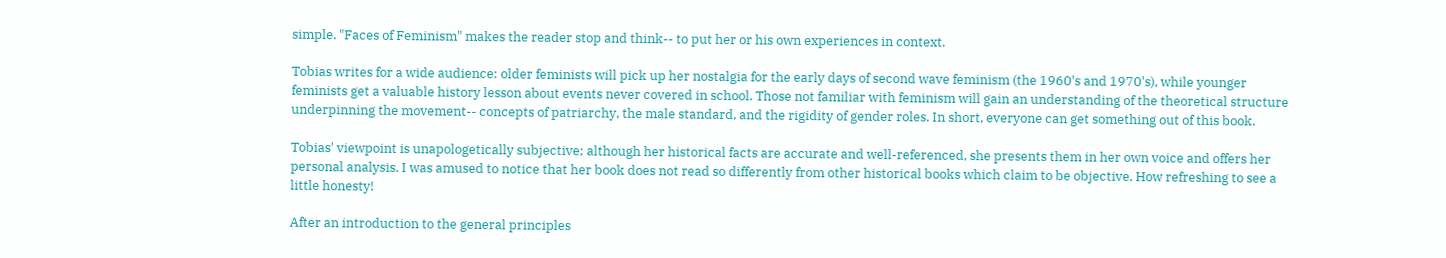simple. "Faces of Feminism" makes the reader stop and think-- to put her or his own experiences in context.

Tobias writes for a wide audience: older feminists will pick up her nostalgia for the early days of second wave feminism (the 1960's and 1970's), while younger feminists get a valuable history lesson about events never covered in school. Those not familiar with feminism will gain an understanding of the theoretical structure underpinning the movement-- concepts of patriarchy, the male standard, and the rigidity of gender roles. In short, everyone can get something out of this book.

Tobias' viewpoint is unapologetically subjective; although her historical facts are accurate and well-referenced, she presents them in her own voice and offers her personal analysis. I was amused to notice that her book does not read so differently from other historical books which claim to be objective. How refreshing to see a little honesty!

After an introduction to the general principles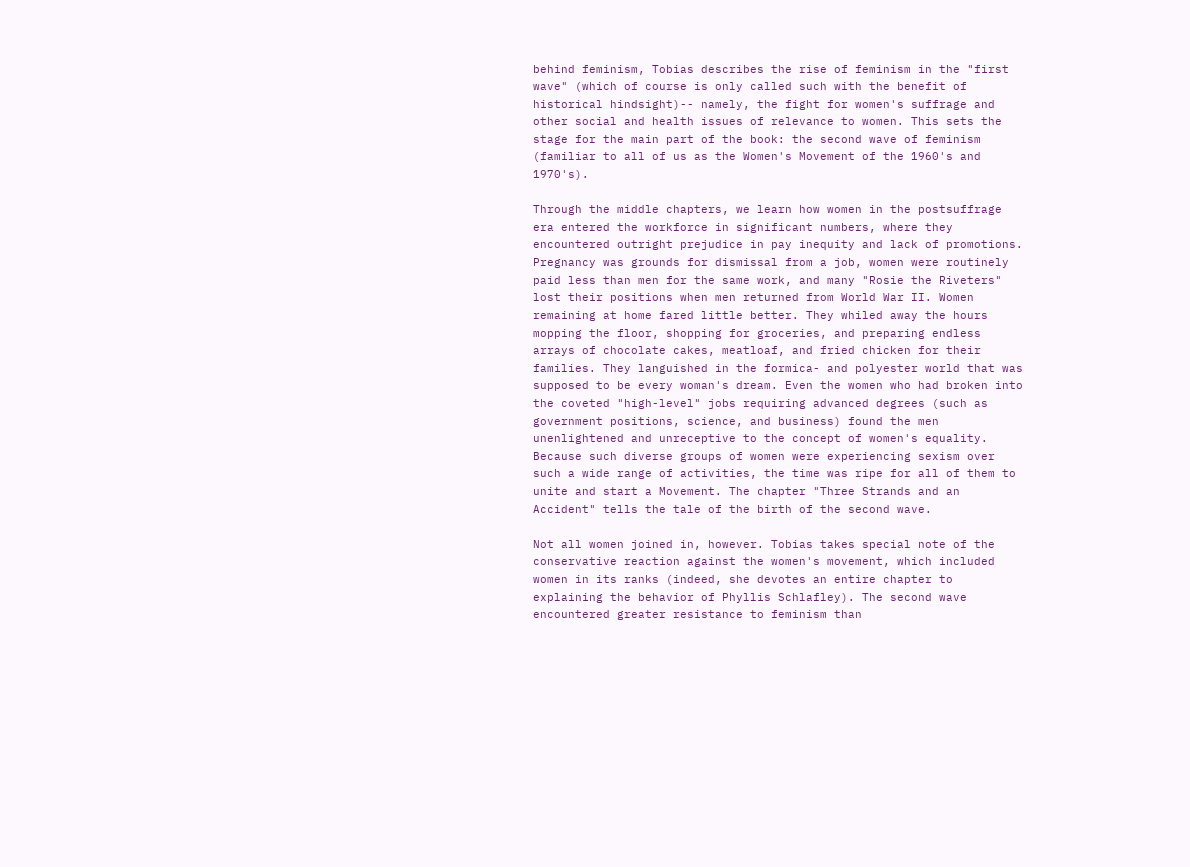behind feminism, Tobias describes the rise of feminism in the "first wave" (which of course is only called such with the benefit of historical hindsight)-- namely, the fight for women's suffrage and other social and health issues of relevance to women. This sets the stage for the main part of the book: the second wave of feminism (familiar to all of us as the Women's Movement of the 1960's and 1970's).

Through the middle chapters, we learn how women in the postsuffrage era entered the workforce in significant numbers, where they encountered outright prejudice in pay inequity and lack of promotions. Pregnancy was grounds for dismissal from a job, women were routinely paid less than men for the same work, and many "Rosie the Riveters" lost their positions when men returned from World War II. Women remaining at home fared little better. They whiled away the hours mopping the floor, shopping for groceries, and preparing endless arrays of chocolate cakes, meatloaf, and fried chicken for their families. They languished in the formica- and polyester world that was supposed to be every woman's dream. Even the women who had broken into the coveted "high-level" jobs requiring advanced degrees (such as government positions, science, and business) found the men unenlightened and unreceptive to the concept of women's equality. Because such diverse groups of women were experiencing sexism over such a wide range of activities, the time was ripe for all of them to unite and start a Movement. The chapter "Three Strands and an Accident" tells the tale of the birth of the second wave.

Not all women joined in, however. Tobias takes special note of the conservative reaction against the women's movement, which included women in its ranks (indeed, she devotes an entire chapter to explaining the behavior of Phyllis Schlafley). The second wave encountered greater resistance to feminism than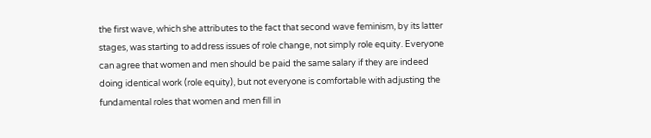the first wave, which she attributes to the fact that second wave feminism, by its latter stages, was starting to address issues of role change, not simply role equity. Everyone can agree that women and men should be paid the same salary if they are indeed doing identical work (role equity), but not everyone is comfortable with adjusting the fundamental roles that women and men fill in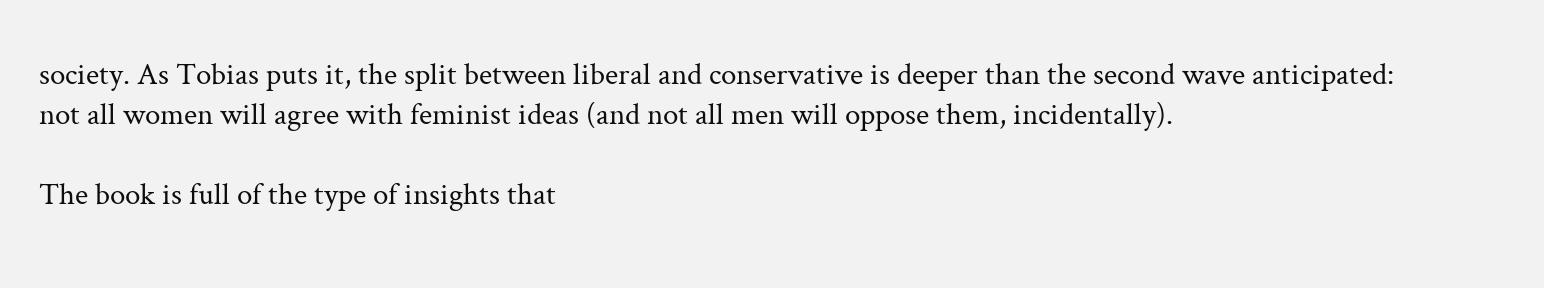society. As Tobias puts it, the split between liberal and conservative is deeper than the second wave anticipated: not all women will agree with feminist ideas (and not all men will oppose them, incidentally).

The book is full of the type of insights that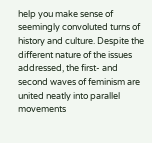help you make sense of seemingly convoluted turns of history and culture. Despite the different nature of the issues addressed, the first- and second waves of feminism are united neatly into parallel movements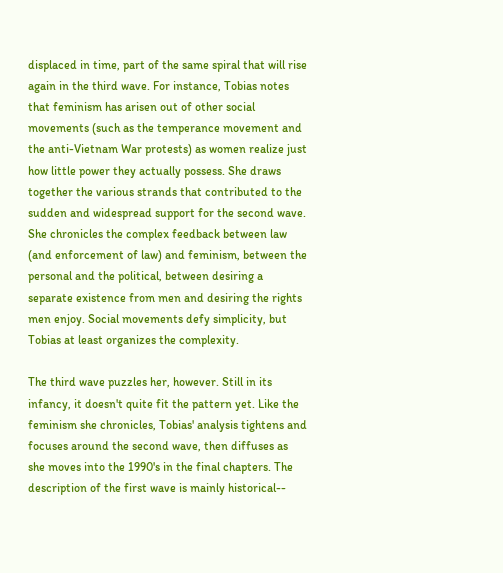displaced in time, part of the same spiral that will rise again in the third wave. For instance, Tobias notes that feminism has arisen out of other social movements (such as the temperance movement and the anti-Vietnam War protests) as women realize just how little power they actually possess. She draws together the various strands that contributed to the sudden and widespread support for the second wave. She chronicles the complex feedback between law (and enforcement of law) and feminism, between the personal and the political, between desiring a separate existence from men and desiring the rights men enjoy. Social movements defy simplicity, but Tobias at least organizes the complexity.

The third wave puzzles her, however. Still in its infancy, it doesn't quite fit the pattern yet. Like the feminism she chronicles, Tobias' analysis tightens and focuses around the second wave, then diffuses as she moves into the 1990's in the final chapters. The description of the first wave is mainly historical--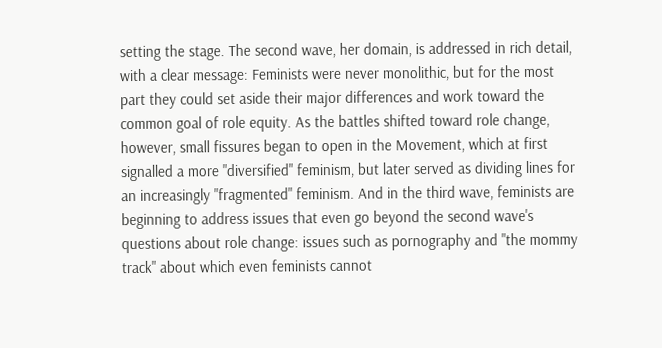setting the stage. The second wave, her domain, is addressed in rich detail, with a clear message: Feminists were never monolithic, but for the most part they could set aside their major differences and work toward the common goal of role equity. As the battles shifted toward role change, however, small fissures began to open in the Movement, which at first signalled a more "diversified" feminism, but later served as dividing lines for an increasingly "fragmented" feminism. And in the third wave, feminists are beginning to address issues that even go beyond the second wave's questions about role change: issues such as pornography and "the mommy track" about which even feminists cannot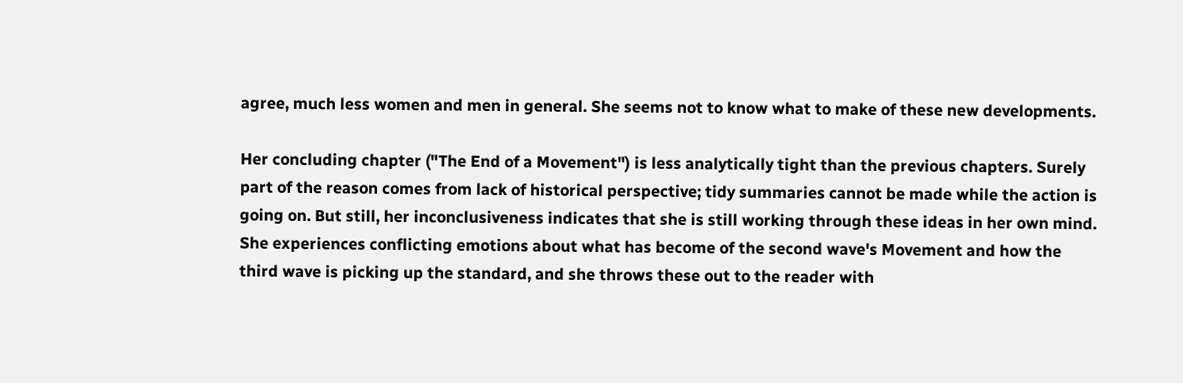agree, much less women and men in general. She seems not to know what to make of these new developments.

Her concluding chapter ("The End of a Movement") is less analytically tight than the previous chapters. Surely part of the reason comes from lack of historical perspective; tidy summaries cannot be made while the action is going on. But still, her inconclusiveness indicates that she is still working through these ideas in her own mind. She experiences conflicting emotions about what has become of the second wave's Movement and how the third wave is picking up the standard, and she throws these out to the reader with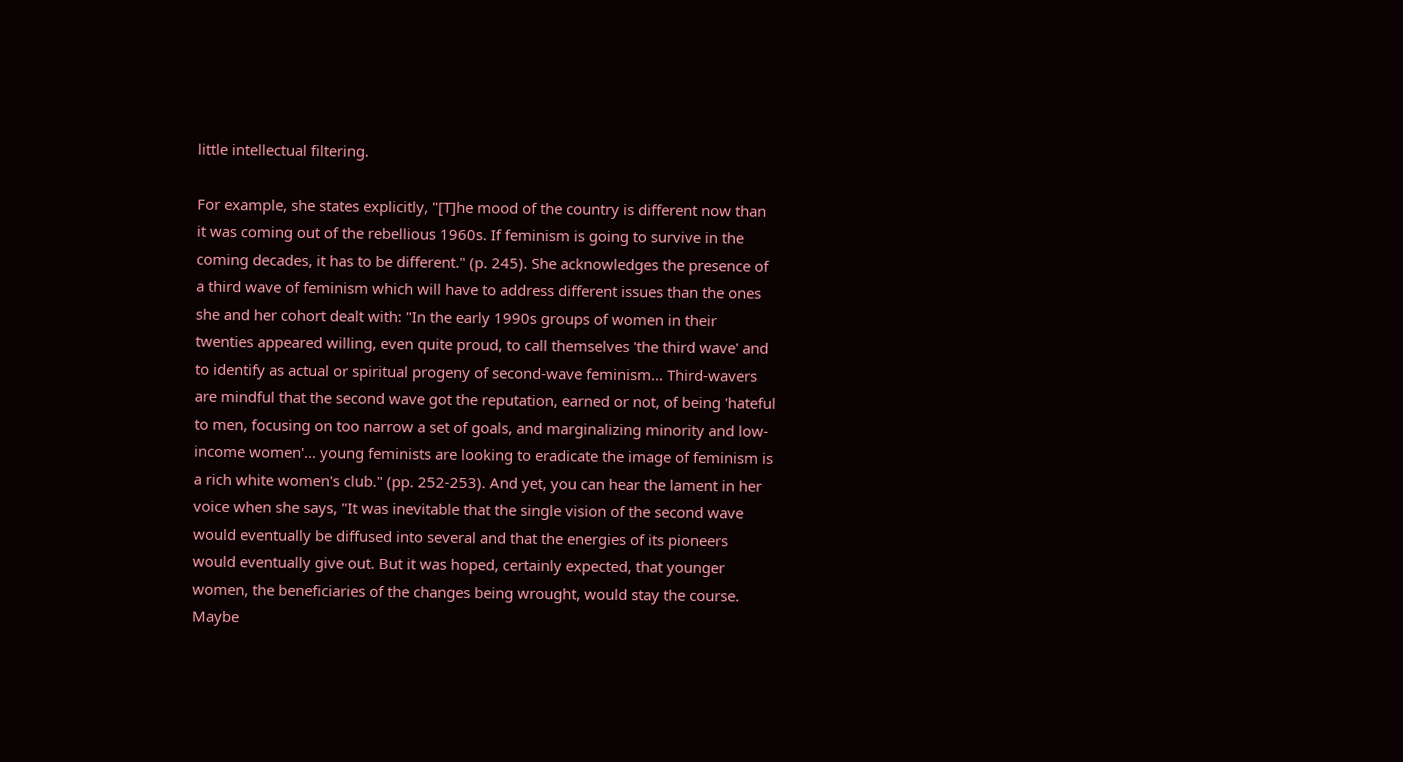little intellectual filtering.

For example, she states explicitly, "[T]he mood of the country is different now than it was coming out of the rebellious 1960s. If feminism is going to survive in the coming decades, it has to be different." (p. 245). She acknowledges the presence of a third wave of feminism which will have to address different issues than the ones she and her cohort dealt with: "In the early 1990s groups of women in their twenties appeared willing, even quite proud, to call themselves 'the third wave' and to identify as actual or spiritual progeny of second-wave feminism... Third-wavers are mindful that the second wave got the reputation, earned or not, of being 'hateful to men, focusing on too narrow a set of goals, and marginalizing minority and low-income women'... young feminists are looking to eradicate the image of feminism is a rich white women's club." (pp. 252-253). And yet, you can hear the lament in her voice when she says, "It was inevitable that the single vision of the second wave would eventually be diffused into several and that the energies of its pioneers would eventually give out. But it was hoped, certainly expected, that younger women, the beneficiaries of the changes being wrought, would stay the course. Maybe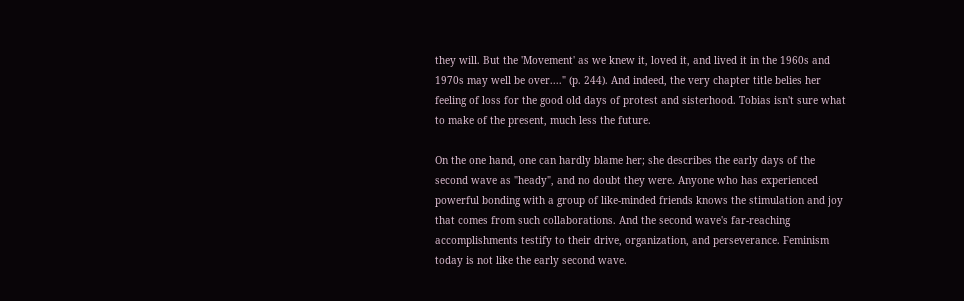they will. But the 'Movement' as we knew it, loved it, and lived it in the 1960s and 1970s may well be over...." (p. 244). And indeed, the very chapter title belies her feeling of loss for the good old days of protest and sisterhood. Tobias isn't sure what to make of the present, much less the future.

On the one hand, one can hardly blame her; she describes the early days of the second wave as "heady", and no doubt they were. Anyone who has experienced powerful bonding with a group of like-minded friends knows the stimulation and joy that comes from such collaborations. And the second wave's far-reaching accomplishments testify to their drive, organization, and perseverance. Feminism today is not like the early second wave.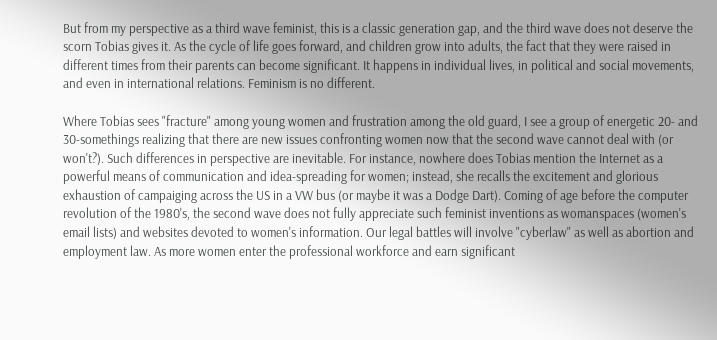But from my perspective as a third wave feminist, this is a classic generation gap, and the third wave does not deserve the scorn Tobias gives it. As the cycle of life goes forward, and children grow into adults, the fact that they were raised in different times from their parents can become significant. It happens in individual lives, in political and social movements, and even in international relations. Feminism is no different.

Where Tobias sees "fracture" among young women and frustration among the old guard, I see a group of energetic 20- and 30-somethings realizing that there are new issues confronting women now that the second wave cannot deal with (or won't?). Such differences in perspective are inevitable. For instance, nowhere does Tobias mention the Internet as a powerful means of communication and idea-spreading for women; instead, she recalls the excitement and glorious exhaustion of campaiging across the US in a VW bus (or maybe it was a Dodge Dart). Coming of age before the computer revolution of the 1980's, the second wave does not fully appreciate such feminist inventions as womanspaces (women's email lists) and websites devoted to women's information. Our legal battles will involve "cyberlaw" as well as abortion and employment law. As more women enter the professional workforce and earn significant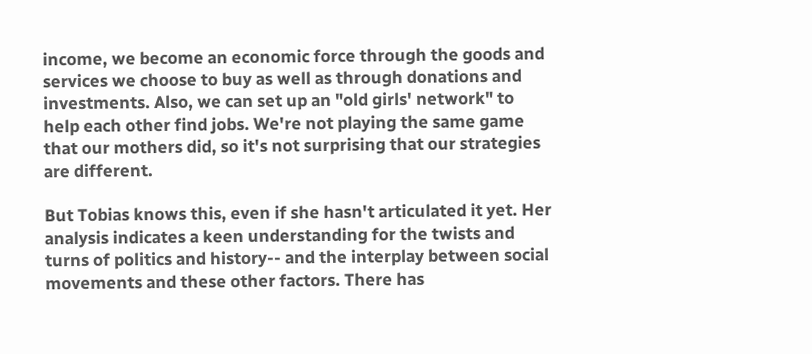income, we become an economic force through the goods and services we choose to buy as well as through donations and investments. Also, we can set up an "old girls' network" to help each other find jobs. We're not playing the same game that our mothers did, so it's not surprising that our strategies are different.

But Tobias knows this, even if she hasn't articulated it yet. Her analysis indicates a keen understanding for the twists and turns of politics and history-- and the interplay between social movements and these other factors. There has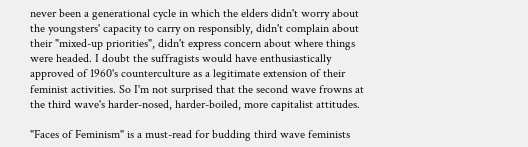never been a generational cycle in which the elders didn't worry about the youngsters' capacity to carry on responsibly, didn't complain about their "mixed-up priorities", didn't express concern about where things were headed. I doubt the suffragists would have enthusiastically approved of 1960's counterculture as a legitimate extension of their feminist activities. So I'm not surprised that the second wave frowns at the third wave's harder-nosed, harder-boiled, more capitalist attitudes.

"Faces of Feminism" is a must-read for budding third wave feminists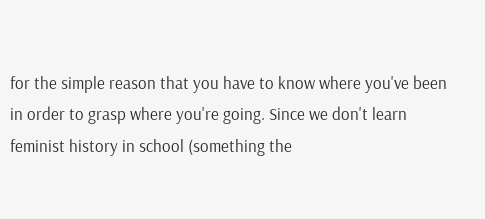for the simple reason that you have to know where you've been in order to grasp where you're going. Since we don't learn feminist history in school (something the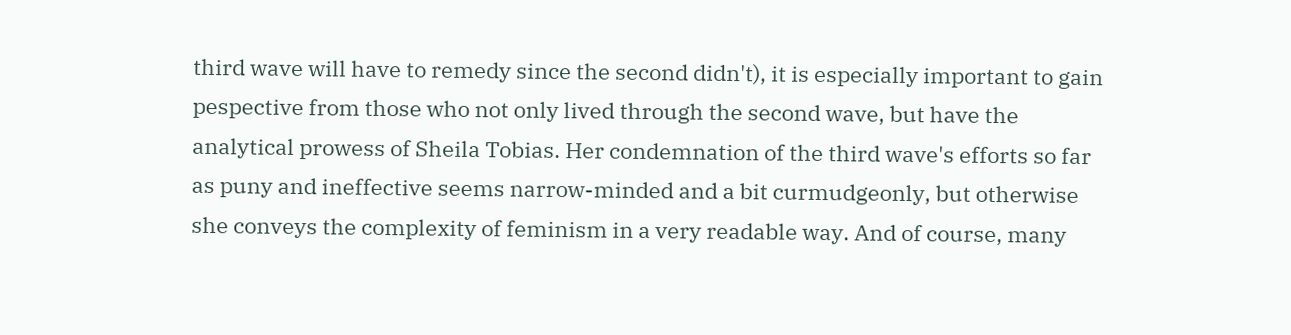third wave will have to remedy since the second didn't), it is especially important to gain pespective from those who not only lived through the second wave, but have the analytical prowess of Sheila Tobias. Her condemnation of the third wave's efforts so far as puny and ineffective seems narrow-minded and a bit curmudgeonly, but otherwise she conveys the complexity of feminism in a very readable way. And of course, many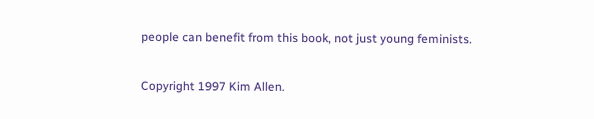people can benefit from this book, not just young feminists.

Copyright 1997 Kim Allen.